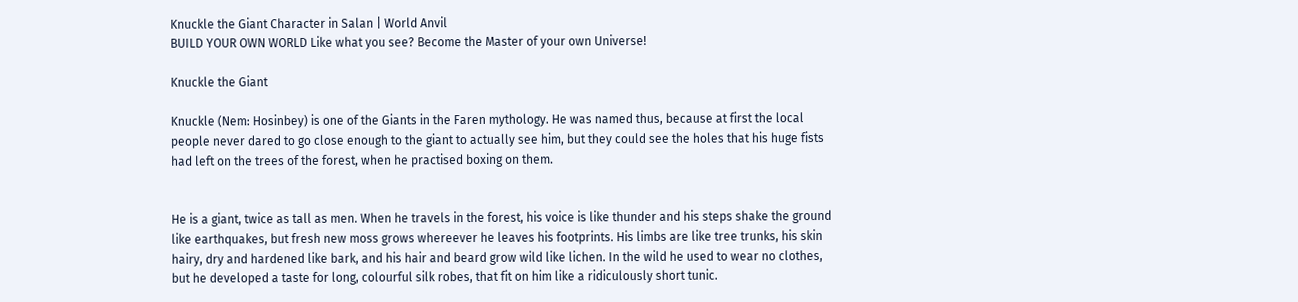Knuckle the Giant Character in Salan | World Anvil
BUILD YOUR OWN WORLD Like what you see? Become the Master of your own Universe!

Knuckle the Giant

Knuckle (Nem: Hosinbey) is one of the Giants in the Faren mythology. He was named thus, because at first the local people never dared to go close enough to the giant to actually see him, but they could see the holes that his huge fists had left on the trees of the forest, when he practised boxing on them.


He is a giant, twice as tall as men. When he travels in the forest, his voice is like thunder and his steps shake the ground like earthquakes, but fresh new moss grows whereever he leaves his footprints. His limbs are like tree trunks, his skin hairy, dry and hardened like bark, and his hair and beard grow wild like lichen. In the wild he used to wear no clothes, but he developed a taste for long, colourful silk robes, that fit on him like a ridiculously short tunic.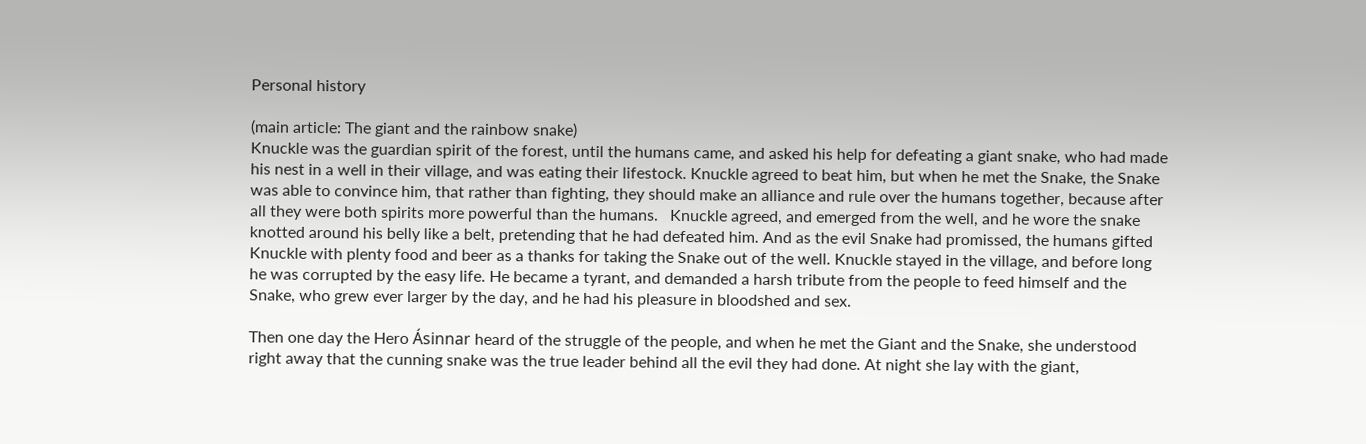Personal history

(main article: The giant and the rainbow snake)
Knuckle was the guardian spirit of the forest, until the humans came, and asked his help for defeating a giant snake, who had made his nest in a well in their village, and was eating their lifestock. Knuckle agreed to beat him, but when he met the Snake, the Snake was able to convince him, that rather than fighting, they should make an alliance and rule over the humans together, because after all they were both spirits more powerful than the humans.   Knuckle agreed, and emerged from the well, and he wore the snake knotted around his belly like a belt, pretending that he had defeated him. And as the evil Snake had promissed, the humans gifted Knuckle with plenty food and beer as a thanks for taking the Snake out of the well. Knuckle stayed in the village, and before long he was corrupted by the easy life. He became a tyrant, and demanded a harsh tribute from the people to feed himself and the Snake, who grew ever larger by the day, and he had his pleasure in bloodshed and sex.

Then one day the Hero Ásinnar heard of the struggle of the people, and when he met the Giant and the Snake, she understood right away that the cunning snake was the true leader behind all the evil they had done. At night she lay with the giant,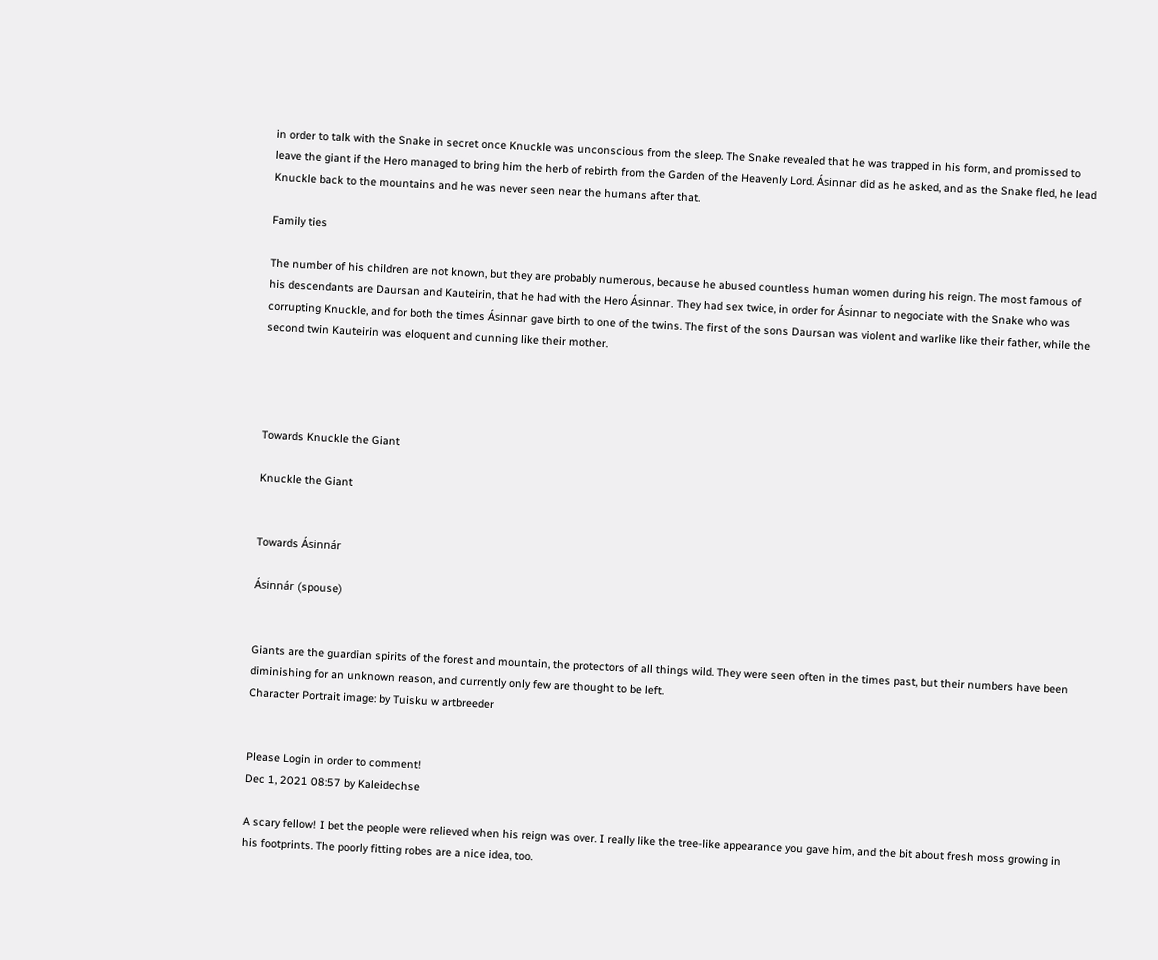in order to talk with the Snake in secret once Knuckle was unconscious from the sleep. The Snake revealed that he was trapped in his form, and promissed to leave the giant if the Hero managed to bring him the herb of rebirth from the Garden of the Heavenly Lord. Ásinnar did as he asked, and as the Snake fled, he lead Knuckle back to the mountains and he was never seen near the humans after that.

Family ties

The number of his children are not known, but they are probably numerous, because he abused countless human women during his reign. The most famous of his descendants are Daursan and Kauteirin, that he had with the Hero Ásinnar. They had sex twice, in order for Ásinnar to negociate with the Snake who was corrupting Knuckle, and for both the times Ásinnar gave birth to one of the twins. The first of the sons Daursan was violent and warlike like their father, while the second twin Kauteirin was eloquent and cunning like their mother.




Towards Knuckle the Giant

Knuckle the Giant


Towards Ásinnár

Ásinnár (spouse)


Giants are the guardian spirits of the forest and mountain, the protectors of all things wild. They were seen often in the times past, but their numbers have been diminishing for an unknown reason, and currently only few are thought to be left.
Character Portrait image: by Tuisku w artbreeder


Please Login in order to comment!
Dec 1, 2021 08:57 by Kaleidechse

A scary fellow! I bet the people were relieved when his reign was over. I really like the tree-like appearance you gave him, and the bit about fresh moss growing in his footprints. The poorly fitting robes are a nice idea, too.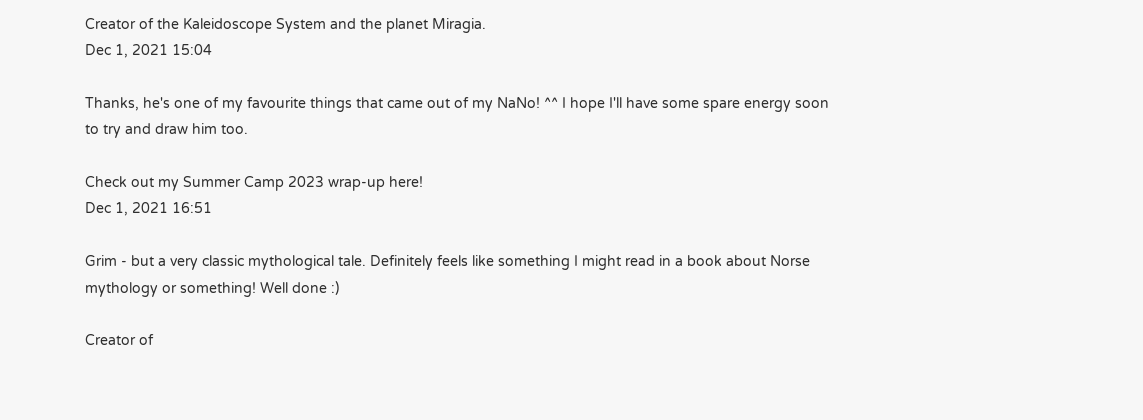Creator of the Kaleidoscope System and the planet Miragia.
Dec 1, 2021 15:04

Thanks, he's one of my favourite things that came out of my NaNo! ^^ I hope I'll have some spare energy soon to try and draw him too.

Check out my Summer Camp 2023 wrap-up here!
Dec 1, 2021 16:51

Grim - but a very classic mythological tale. Definitely feels like something I might read in a book about Norse mythology or something! Well done :)

Creator of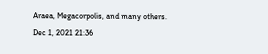Araea, Megacorpolis, and many others.
Dec 1, 2021 21:36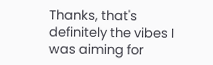Thanks, that's definitely the vibes I was aiming for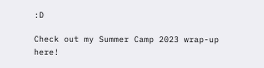:D

Check out my Summer Camp 2023 wrap-up here!